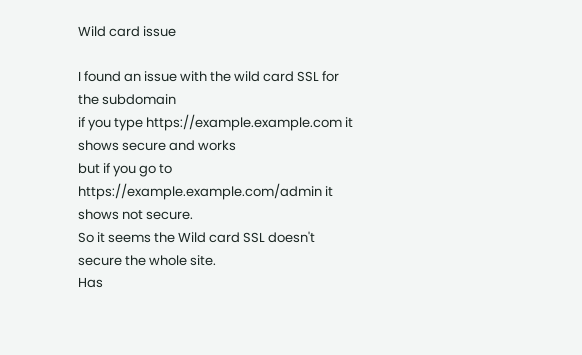Wild card issue

I found an issue with the wild card SSL for the subdomain
if you type https://example.example.com it shows secure and works
but if you go to https://example.example.com/admin it shows not secure.
So it seems the Wild card SSL doesn't secure the whole site.
Has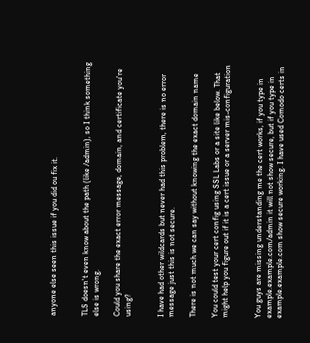anyone else seen this issue if you did ou fix it.


TLS doesn't even know about the path (like /admin), so I think something else is wrong.

Could you share the exact error message, domain, and certificate you're using?


I have had other wildcards but never had this problem, there is no error message just this is not secure.

There is not much we can say without knowing the exact domain name

You could test your cert config using SSL Labs or a site like below. That might help you figure out if it is a cert issue or a server mis-configuration


You guys are missing understanding me the cert works, if you type in example.example.com/admin it will not show secure, but if you type in example.example.com show secure working. I have used Comodo certs in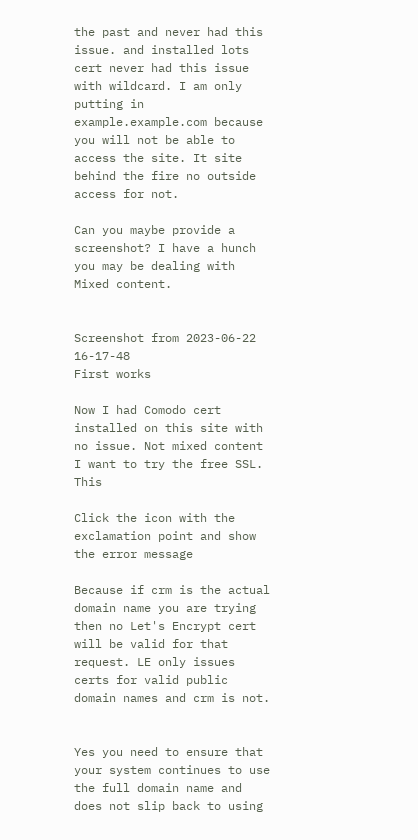the past and never had this issue. and installed lots cert never had this issue with wildcard. I am only putting in example.example.com because you will not be able to access the site. It site behind the fire no outside access for not.

Can you maybe provide a screenshot? I have a hunch you may be dealing with Mixed content.


Screenshot from 2023-06-22 16-17-48
First works

Now I had Comodo cert installed on this site with no issue. Not mixed content I want to try the free SSL. This

Click the icon with the exclamation point and show the error message

Because if crm is the actual domain name you are trying then no Let's Encrypt cert will be valid for that request. LE only issues certs for valid public domain names and crm is not.


Yes you need to ensure that your system continues to use the full domain name and does not slip back to using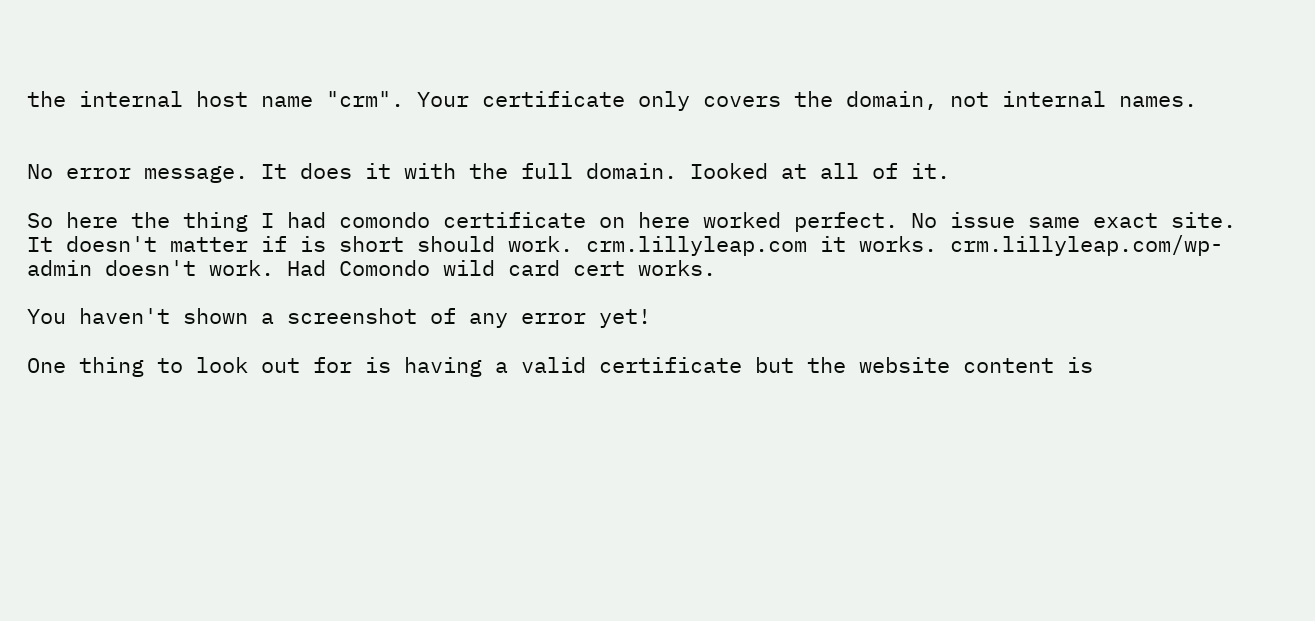the internal host name "crm". Your certificate only covers the domain, not internal names.


No error message. It does it with the full domain. Iooked at all of it.

So here the thing I had comondo certificate on here worked perfect. No issue same exact site. It doesn't matter if is short should work. crm.lillyleap.com it works. crm.lillyleap.com/wp-admin doesn't work. Had Comondo wild card cert works.

You haven't shown a screenshot of any error yet!

One thing to look out for is having a valid certificate but the website content is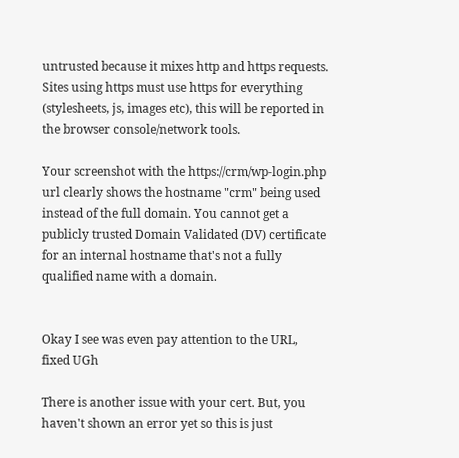untrusted because it mixes http and https requests. Sites using https must use https for everything (stylesheets, js, images etc), this will be reported in the browser console/network tools.

Your screenshot with the https://crm/wp-login.php url clearly shows the hostname "crm" being used instead of the full domain. You cannot get a publicly trusted Domain Validated (DV) certificate for an internal hostname that's not a fully qualified name with a domain.


Okay I see was even pay attention to the URL, fixed UGh

There is another issue with your cert. But, you haven't shown an error yet so this is just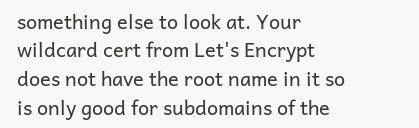something else to look at. Your wildcard cert from Let's Encrypt does not have the root name in it so is only good for subdomains of the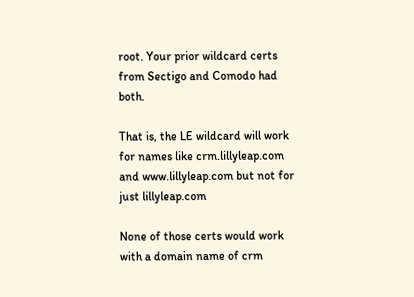root. Your prior wildcard certs from Sectigo and Comodo had both.

That is, the LE wildcard will work for names like crm.lillyleap.com and www.lillyleap.com but not for just lillyleap.com

None of those certs would work with a domain name of crm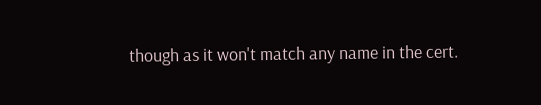though as it won't match any name in the cert.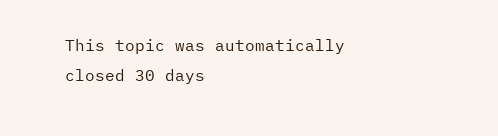This topic was automatically closed 30 days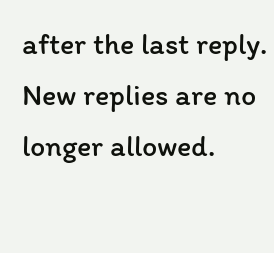after the last reply. New replies are no longer allowed.